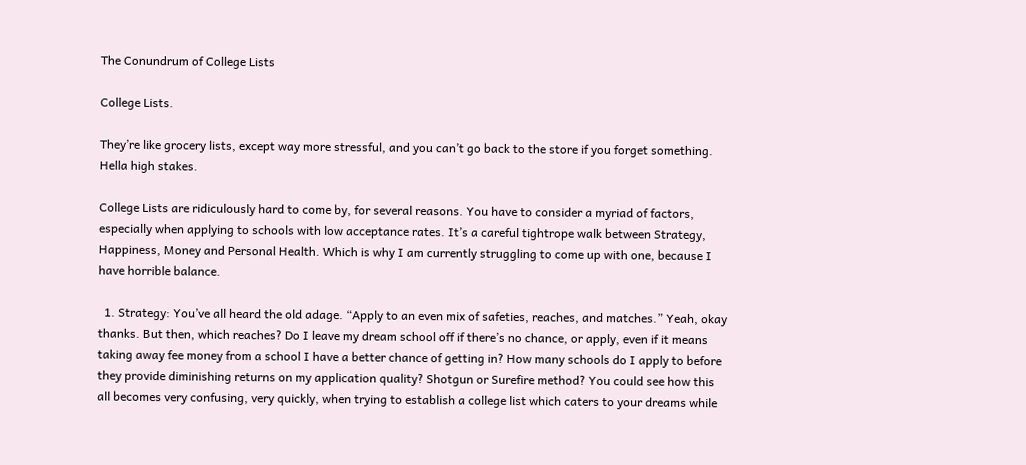The Conundrum of College Lists

College Lists.

They’re like grocery lists, except way more stressful, and you can’t go back to the store if you forget something. Hella high stakes.

College Lists are ridiculously hard to come by, for several reasons. You have to consider a myriad of factors, especially when applying to schools with low acceptance rates. It’s a careful tightrope walk between Strategy, Happiness, Money and Personal Health. Which is why I am currently struggling to come up with one, because I have horrible balance.

  1. Strategy: You’ve all heard the old adage. “Apply to an even mix of safeties, reaches, and matches.” Yeah, okay thanks. But then, which reaches? Do I leave my dream school off if there’s no chance, or apply, even if it means taking away fee money from a school I have a better chance of getting in? How many schools do I apply to before they provide diminishing returns on my application quality? Shotgun or Surefire method? You could see how this all becomes very confusing, very quickly, when trying to establish a college list which caters to your dreams while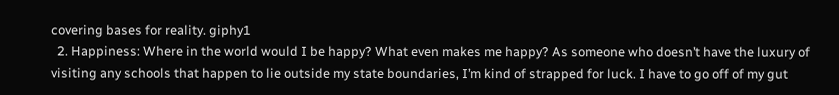covering bases for reality. giphy1
  2. Happiness: Where in the world would I be happy? What even makes me happy? As someone who doesn’t have the luxury of visiting any schools that happen to lie outside my state boundaries, I’m kind of strapped for luck. I have to go off of my gut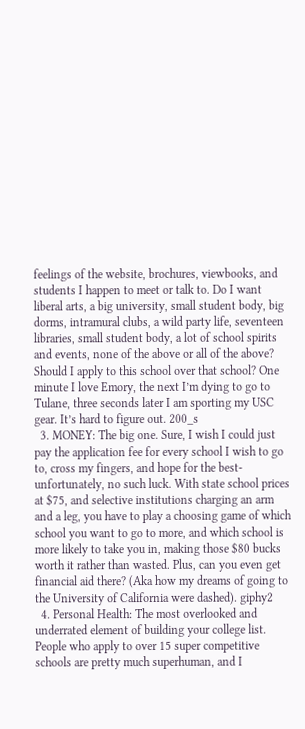feelings of the website, brochures, viewbooks, and students I happen to meet or talk to. Do I want liberal arts, a big university, small student body, big dorms, intramural clubs, a wild party life, seventeen libraries, small student body, a lot of school spirits and events, none of the above or all of the above? Should I apply to this school over that school? One minute I love Emory, the next I’m dying to go to Tulane, three seconds later I am sporting my USC gear. It’s hard to figure out. 200_s
  3. MONEY: The big one. Sure, I wish I could just pay the application fee for every school I wish to go to, cross my fingers, and hope for the best- unfortunately, no such luck. With state school prices at $75, and selective institutions charging an arm and a leg, you have to play a choosing game of which school you want to go to more, and which school is more likely to take you in, making those $80 bucks worth it rather than wasted. Plus, can you even get financial aid there? (Aka how my dreams of going to the University of California were dashed). giphy2
  4. Personal Health: The most overlooked and underrated element of building your college list. People who apply to over 15 super competitive schools are pretty much superhuman, and I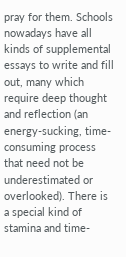pray for them. Schools nowadays have all kinds of supplemental essays to write and fill out, many which require deep thought and reflection (an energy-sucking, time-consuming process that need not be underestimated or overlooked). There is a special kind of stamina and time-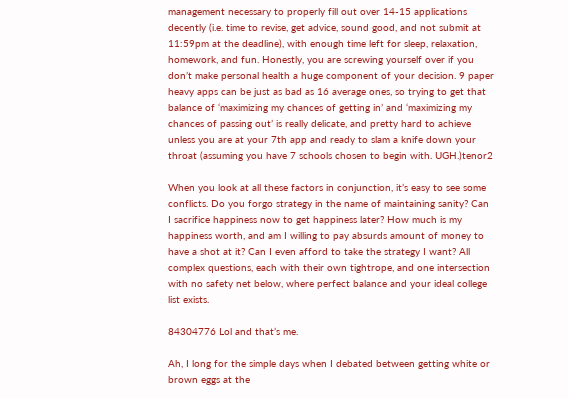management necessary to properly fill out over 14-15 applications decently (i.e. time to revise, get advice, sound good, and not submit at 11:59pm at the deadline), with enough time left for sleep, relaxation, homework, and fun. Honestly, you are screwing yourself over if you don’t make personal health a huge component of your decision. 9 paper heavy apps can be just as bad as 16 average ones, so trying to get that balance of ‘maximizing my chances of getting in’ and ‘maximizing my chances of passing out’ is really delicate, and pretty hard to achieve unless you are at your 7th app and ready to slam a knife down your throat (assuming you have 7 schools chosen to begin with. UGH.)tenor2

When you look at all these factors in conjunction, it’s easy to see some conflicts. Do you forgo strategy in the name of maintaining sanity? Can I sacrifice happiness now to get happiness later? How much is my happiness worth, and am I willing to pay absurds amount of money to have a shot at it? Can I even afford to take the strategy I want? All complex questions, each with their own tightrope, and one intersection with no safety net below, where perfect balance and your ideal college list exists.

84304776 Lol and that’s me.

Ah, I long for the simple days when I debated between getting white or brown eggs at the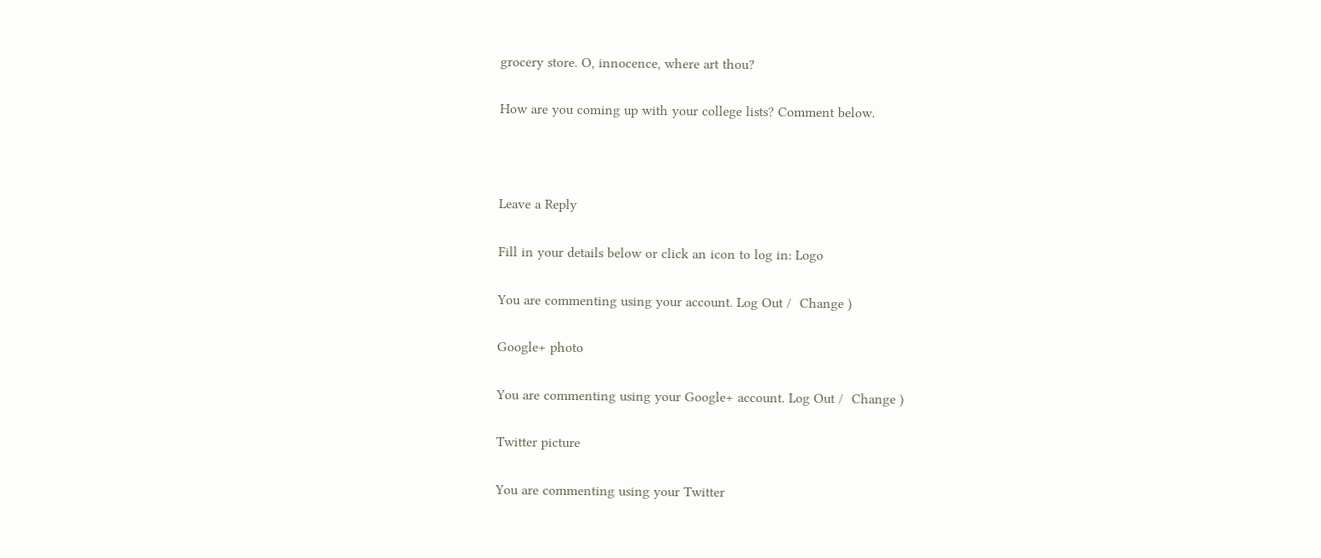grocery store. O, innocence, where art thou?

How are you coming up with your college lists? Comment below.



Leave a Reply

Fill in your details below or click an icon to log in: Logo

You are commenting using your account. Log Out /  Change )

Google+ photo

You are commenting using your Google+ account. Log Out /  Change )

Twitter picture

You are commenting using your Twitter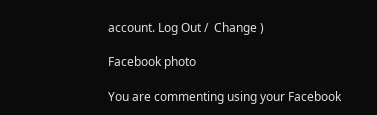account. Log Out /  Change )

Facebook photo

You are commenting using your Facebook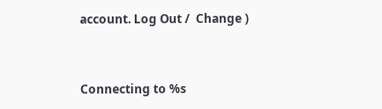account. Log Out /  Change )


Connecting to %s